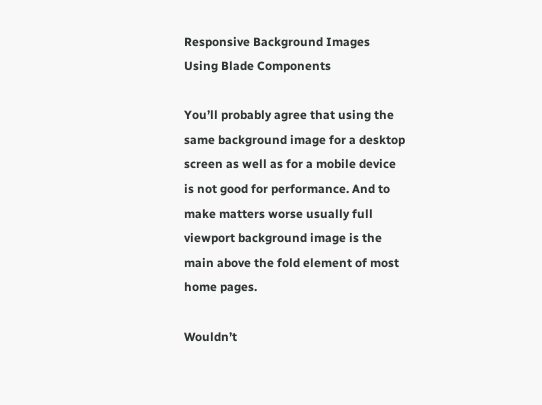Responsive Background Images Using Blade Components

You’ll probably agree that using the same background image for a desktop screen as well as for a mobile device is not good for performance. And to make matters worse usually full viewport background image is the main above the fold element of most home pages.

Wouldn’t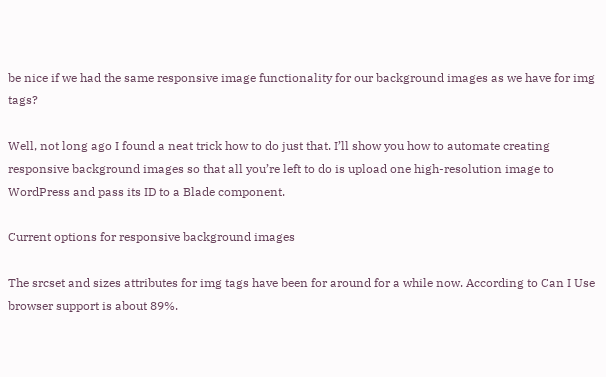be nice if we had the same responsive image functionality for our background images as we have for img tags?

Well, not long ago I found a neat trick how to do just that. I’ll show you how to automate creating responsive background images so that all you’re left to do is upload one high-resolution image to WordPress and pass its ID to a Blade component.

Current options for responsive background images

The srcset and sizes attributes for img tags have been for around for a while now. According to Can I Use browser support is about 89%.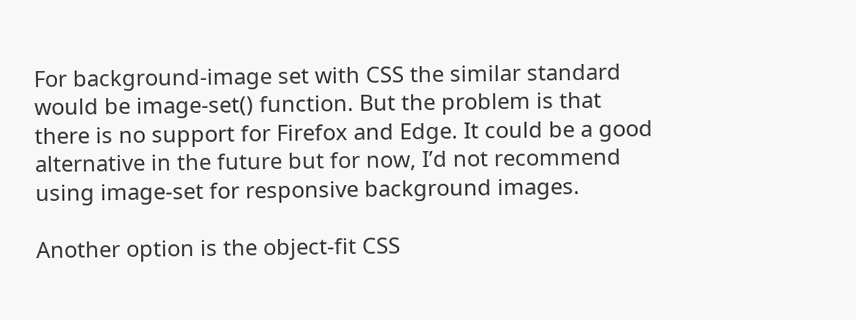For background-image set with CSS the similar standard would be image-set() function. But the problem is that there is no support for Firefox and Edge. It could be a good alternative in the future but for now, I’d not recommend using image-set for responsive background images.

Another option is the object-fit CSS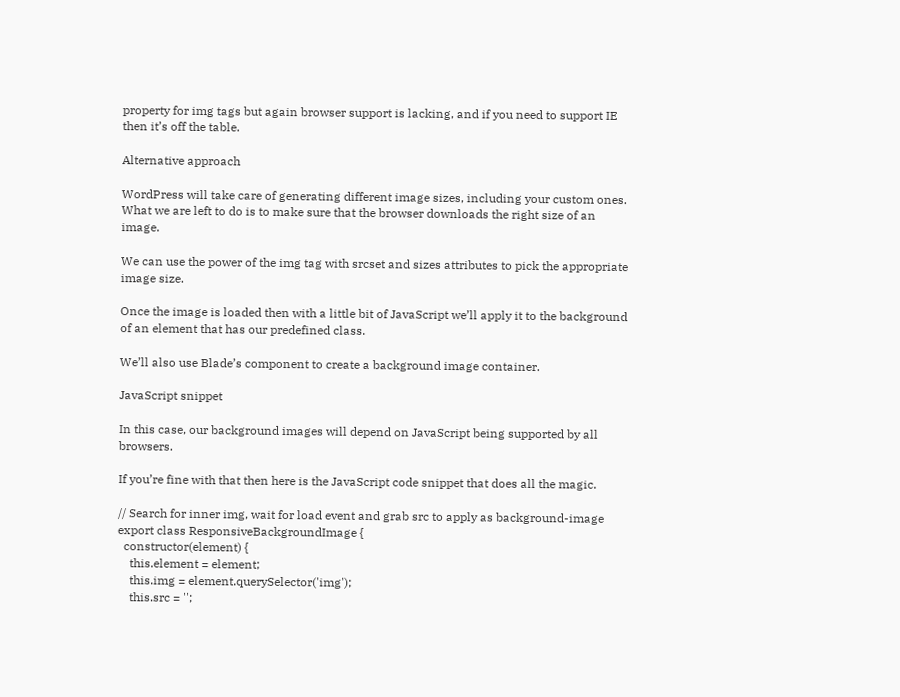property for img tags but again browser support is lacking, and if you need to support IE then it’s off the table.

Alternative approach

WordPress will take care of generating different image sizes, including your custom ones. What we are left to do is to make sure that the browser downloads the right size of an image.

We can use the power of the img tag with srcset and sizes attributes to pick the appropriate image size.

Once the image is loaded then with a little bit of JavaScript we’ll apply it to the background of an element that has our predefined class.

We’ll also use Blade’s component to create a background image container.

JavaScript snippet

In this case, our background images will depend on JavaScript being supported by all browsers.

If you’re fine with that then here is the JavaScript code snippet that does all the magic.

// Search for inner img, wait for load event and grab src to apply as background-image
export class ResponsiveBackgroundImage {
  constructor(element) {
    this.element = element;
    this.img = element.querySelector('img');
    this.src = '';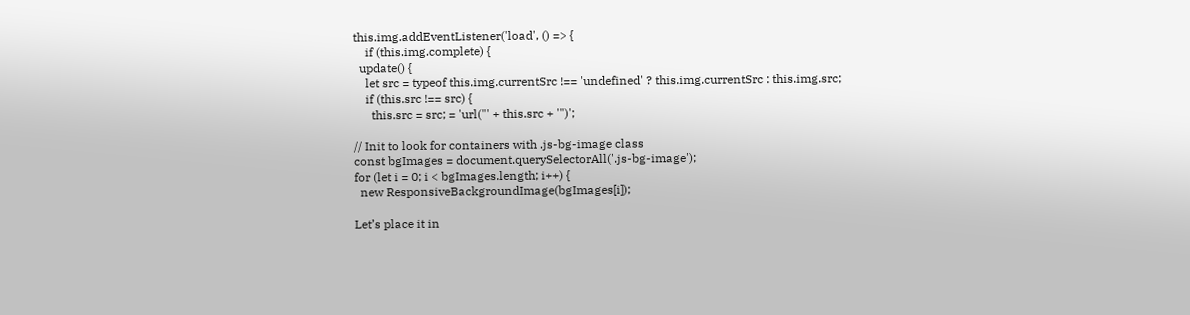this.img.addEventListener('load', () => {
    if (this.img.complete) {
  update() {
    let src = typeof this.img.currentSrc !== 'undefined' ? this.img.currentSrc : this.img.src;
    if (this.src !== src) {
      this.src = src; = 'url("' + this.src + '")';

// Init to look for containers with .js-bg-image class
const bgImages = document.querySelectorAll('.js-bg-image');
for (let i = 0; i < bgImages.length; i++) {
  new ResponsiveBackgroundImage(bgImages[i]);

Let’s place it in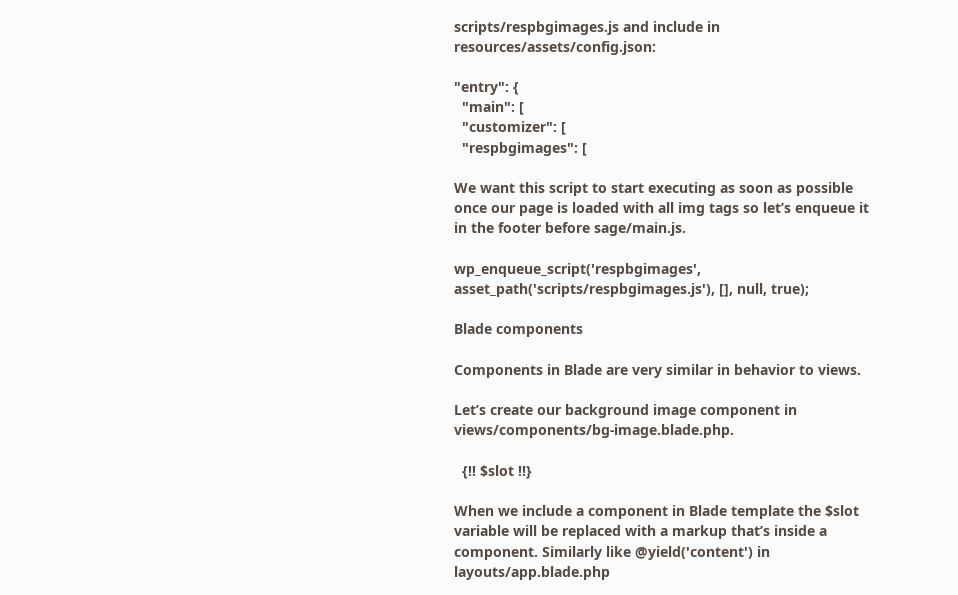scripts/respbgimages.js and include in resources/assets/config.json:

"entry": {
  "main": [
  "customizer": [
  "respbgimages": [

We want this script to start executing as soon as possible once our page is loaded with all img tags so let’s enqueue it in the footer before sage/main.js.

wp_enqueue_script('respbgimages', asset_path('scripts/respbgimages.js'), [], null, true);

Blade components

Components in Blade are very similar in behavior to views.

Let’s create our background image component in views/components/bg-image.blade.php.

  {!! $slot !!}

When we include a component in Blade template the $slot variable will be replaced with a markup that’s inside a component. Similarly like @yield('content') in layouts/app.blade.php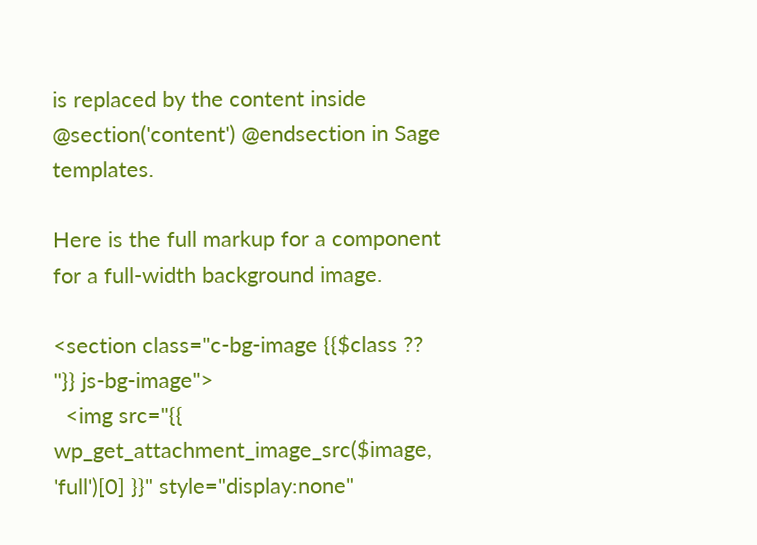is replaced by the content inside @section('content') @endsection in Sage templates.

Here is the full markup for a component for a full-width background image.

<section class="c-bg-image {{$class ?? ''}} js-bg-image">
  <img src="{{ wp_get_attachment_image_src($image, 'full')[0] }}" style="display:none"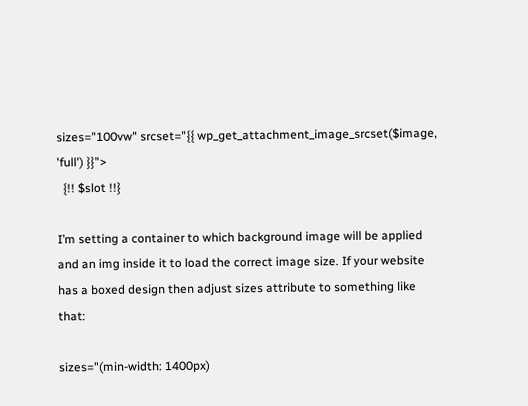sizes="100vw" srcset="{{ wp_get_attachment_image_srcset($image, 'full') }}">
  {!! $slot !!}

I’m setting a container to which background image will be applied and an img inside it to load the correct image size. If your website has a boxed design then adjust sizes attribute to something like that:

sizes="(min-width: 1400px)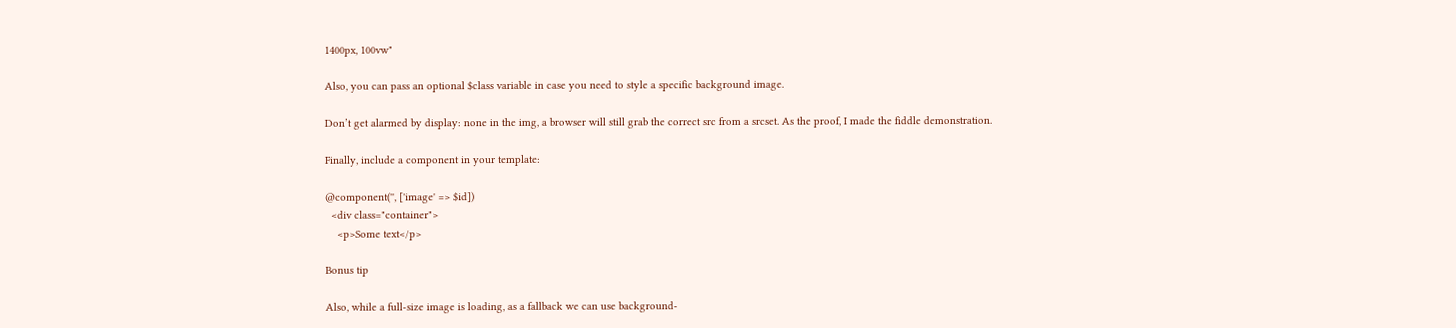1400px, 100vw"

Also, you can pass an optional $class variable in case you need to style a specific background image.

Don’t get alarmed by display: none in the img, a browser will still grab the correct src from a srcset. As the proof, I made the fiddle demonstration.

Finally, include a component in your template:

@component('', ['image' => $id])
  <div class="container">
    <p>Some text</p>

Bonus tip

Also, while a full-size image is loading, as a fallback we can use background-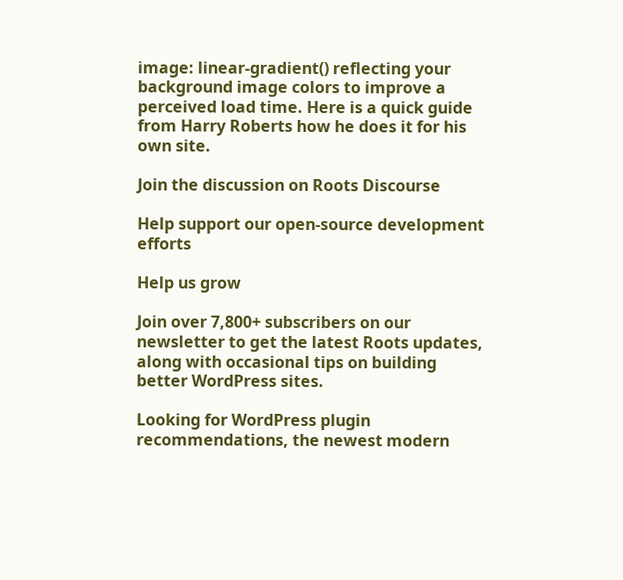image: linear-gradient() reflecting your background image colors to improve a perceived load time. Here is a quick guide from Harry Roberts how he does it for his own site.

Join the discussion on Roots Discourse

Help support our open-source development efforts

Help us grow

Join over 7,800+ subscribers on our newsletter to get the latest Roots updates, along with occasional tips on building better WordPress sites.

Looking for WordPress plugin recommendations, the newest modern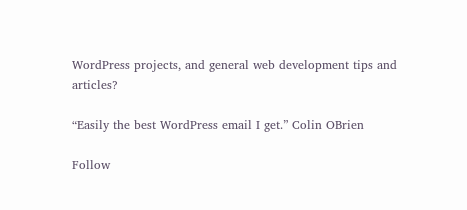WordPress projects, and general web development tips and articles?

“Easily the best WordPress email I get.” Colin OBrien

Follow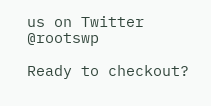us on Twitter @rootswp

Ready to checkout?